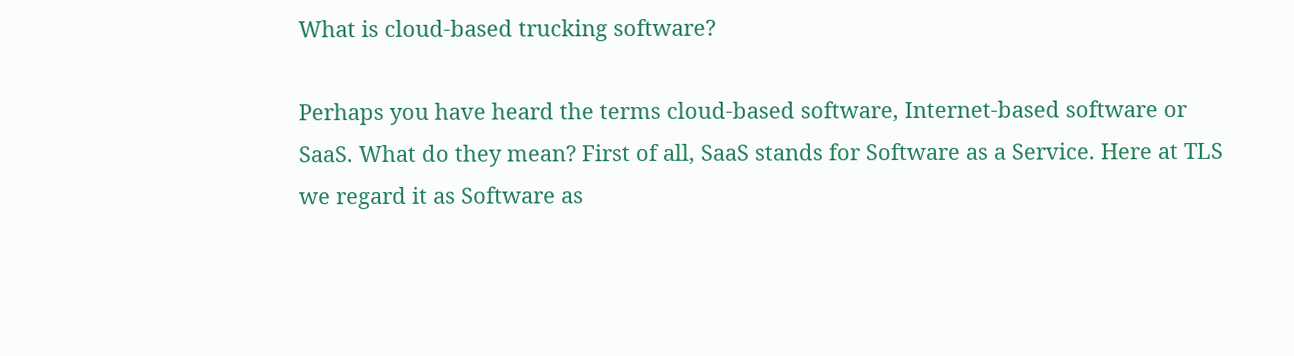What is cloud-based trucking software?

Perhaps you have heard the terms cloud-based software, Internet-based software or SaaS. What do they mean? First of all, SaaS stands for Software as a Service. Here at TLS we regard it as Software as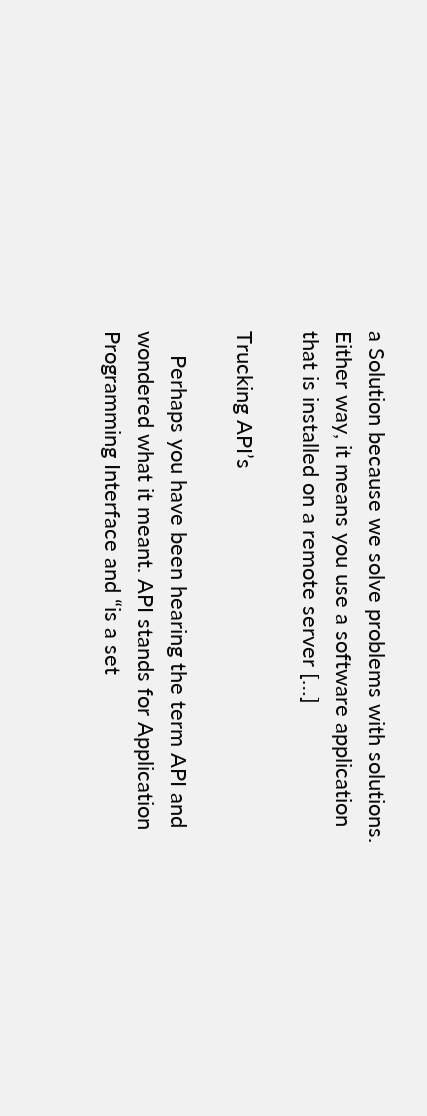a Solution because we solve problems with solutions. Either way, it means you use a software application that is installed on a remote server […]

Trucking API’s

    Perhaps you have been hearing the term API and wondered what it meant. API stands for Application Programming Interface and “is a set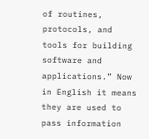of routines, protocols, and tools for building software and applications.” Now in English it means they are used to pass information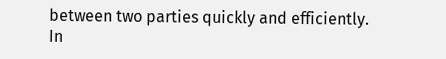between two parties quickly and efficiently. In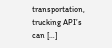transportation, trucking API’s can […]